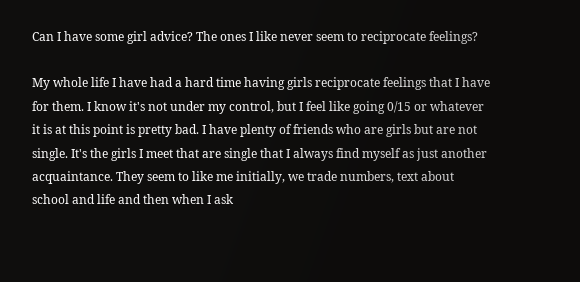Can I have some girl advice? The ones I like never seem to reciprocate feelings?

My whole life I have had a hard time having girls reciprocate feelings that I have for them. I know it's not under my control, but I feel like going 0/15 or whatever it is at this point is pretty bad. I have plenty of friends who are girls but are not single. It's the girls I meet that are single that I always find myself as just another acquaintance. They seem to like me initially, we trade numbers, text about school and life and then when I ask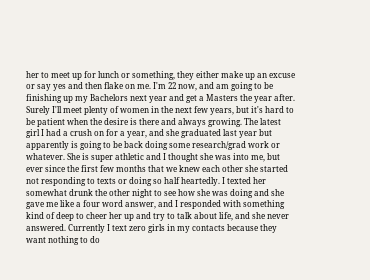her to meet up for lunch or something, they either make up an excuse or say yes and then flake on me. I'm 22 now, and am going to be finishing up my Bachelors next year and get a Masters the year after. Surely I'll meet plenty of women in the next few years, but it's hard to be patient when the desire is there and always growing. The latest girl I had a crush on for a year, and she graduated last year but apparently is going to be back doing some research/grad work or whatever. She is super athletic and I thought she was into me, but ever since the first few months that we knew each other she started not responding to texts or doing so half heartedly. I texted her somewhat drunk the other night to see how she was doing and she gave me like a four word answer, and I responded with something kind of deep to cheer her up and try to talk about life, and she never answered. Currently I text zero girls in my contacts because they want nothing to do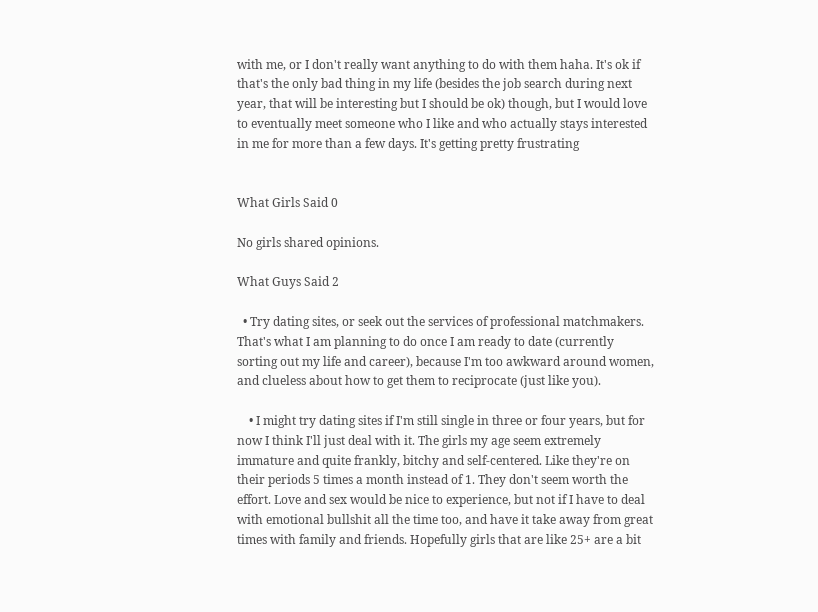with me, or I don't really want anything to do with them haha. It's ok if that's the only bad thing in my life (besides the job search during next year, that will be interesting but I should be ok) though, but I would love to eventually meet someone who I like and who actually stays interested in me for more than a few days. It's getting pretty frustrating


What Girls Said 0

No girls shared opinions.

What Guys Said 2

  • Try dating sites, or seek out the services of professional matchmakers. That's what I am planning to do once I am ready to date (currently sorting out my life and career), because I'm too awkward around women, and clueless about how to get them to reciprocate (just like you).

    • I might try dating sites if I'm still single in three or four years, but for now I think I'll just deal with it. The girls my age seem extremely immature and quite frankly, bitchy and self-centered. Like they're on their periods 5 times a month instead of 1. They don't seem worth the effort. Love and sex would be nice to experience, but not if I have to deal with emotional bullshit all the time too, and have it take away from great times with family and friends. Hopefully girls that are like 25+ are a bit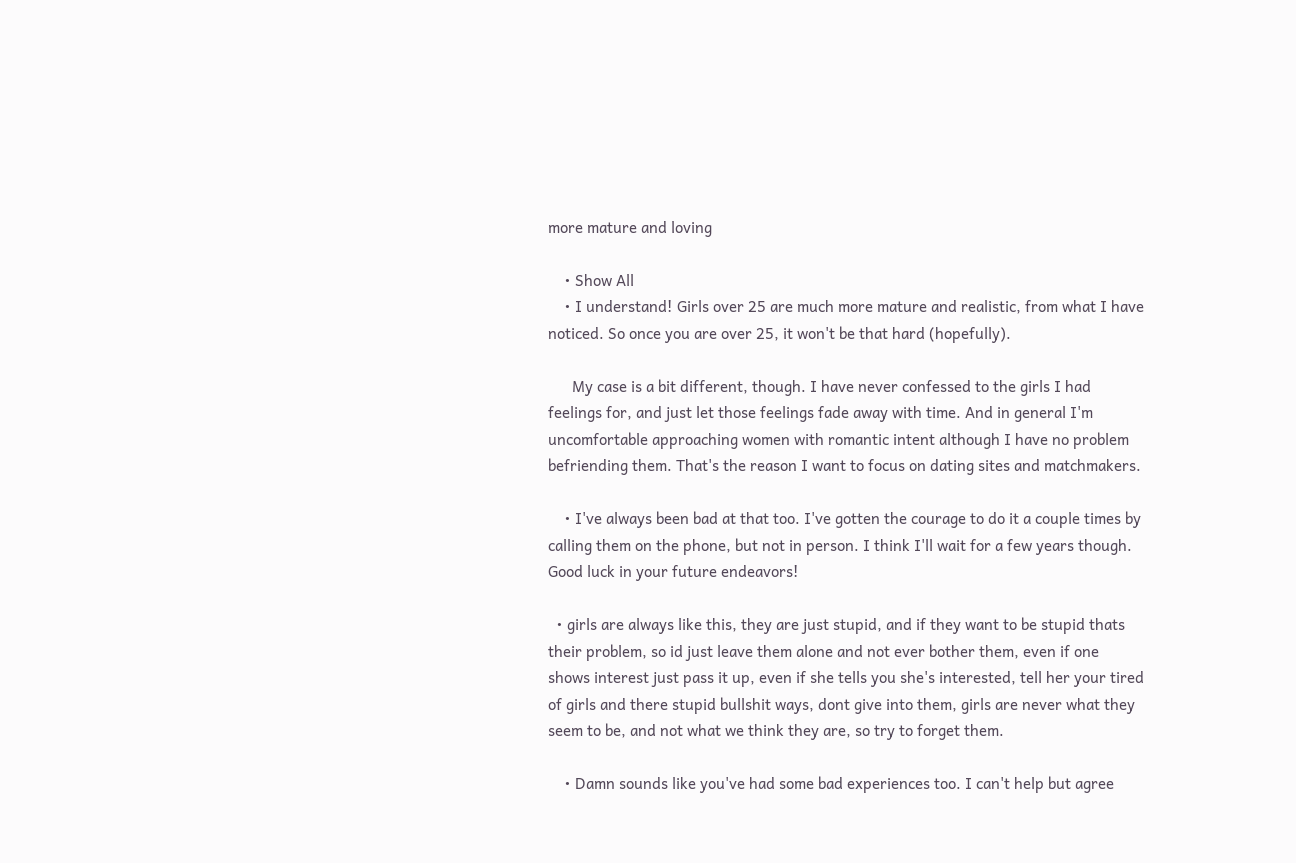more mature and loving

    • Show All
    • I understand! Girls over 25 are much more mature and realistic, from what I have noticed. So once you are over 25, it won't be that hard (hopefully).

      My case is a bit different, though. I have never confessed to the girls I had feelings for, and just let those feelings fade away with time. And in general I'm uncomfortable approaching women with romantic intent although I have no problem befriending them. That's the reason I want to focus on dating sites and matchmakers.

    • I've always been bad at that too. I've gotten the courage to do it a couple times by calling them on the phone, but not in person. I think I'll wait for a few years though. Good luck in your future endeavors!

  • girls are always like this, they are just stupid, and if they want to be stupid thats their problem, so id just leave them alone and not ever bother them, even if one shows interest just pass it up, even if she tells you she's interested, tell her your tired of girls and there stupid bullshit ways, dont give into them, girls are never what they seem to be, and not what we think they are, so try to forget them.

    • Damn sounds like you've had some bad experiences too. I can't help but agree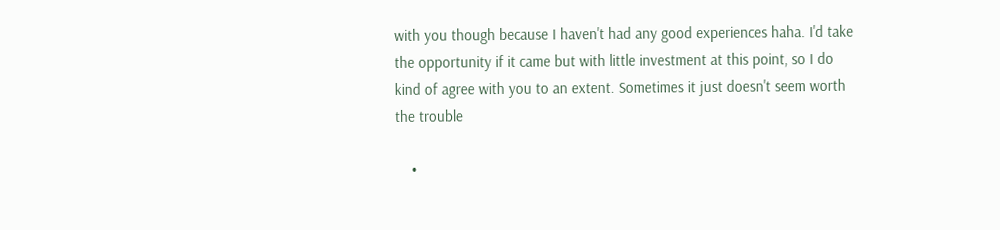with you though because I haven't had any good experiences haha. I'd take the opportunity if it came but with little investment at this point, so I do kind of agree with you to an extent. Sometimes it just doesn't seem worth the trouble

    •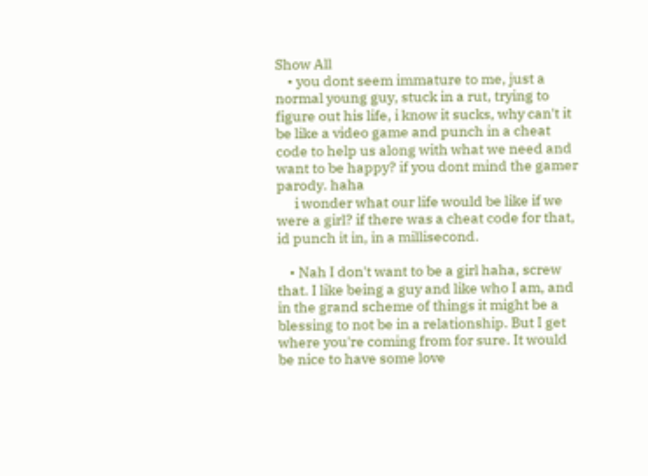Show All
    • you dont seem immature to me, just a normal young guy, stuck in a rut, trying to figure out his life, i know it sucks, why can't it be like a video game and punch in a cheat code to help us along with what we need and want to be happy? if you dont mind the gamer parody. haha
      i wonder what our life would be like if we were a girl? if there was a cheat code for that, id punch it in, in a millisecond.

    • Nah I don't want to be a girl haha, screw that. I like being a guy and like who I am, and in the grand scheme of things it might be a blessing to not be in a relationship. But I get where you're coming from for sure. It would be nice to have some love